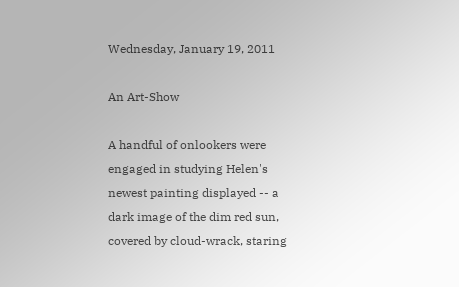Wednesday, January 19, 2011

An Art-Show

A handful of onlookers were engaged in studying Helen's newest painting displayed -- a dark image of the dim red sun, covered by cloud-wrack, staring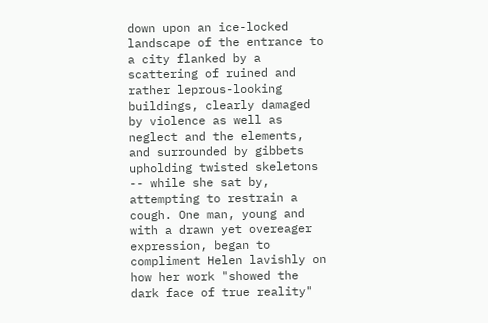down upon an ice-locked landscape of the entrance to a city flanked by a scattering of ruined and rather leprous-looking buildings, clearly damaged by violence as well as neglect and the elements, and surrounded by gibbets upholding twisted skeletons -- while she sat by, attempting to restrain a cough. One man, young and with a drawn yet overeager expression, began to compliment Helen lavishly on how her work "showed the dark face of true reality"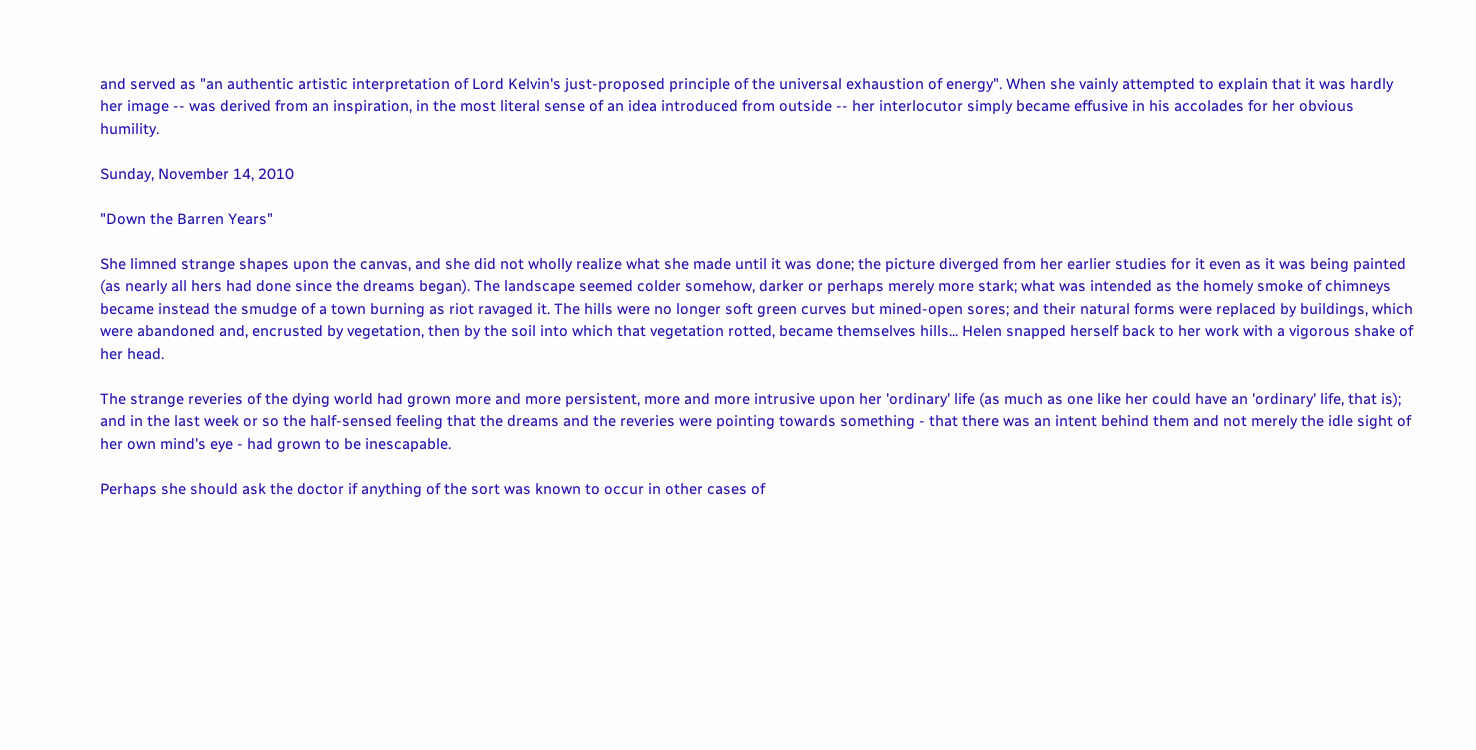and served as "an authentic artistic interpretation of Lord Kelvin's just-proposed principle of the universal exhaustion of energy". When she vainly attempted to explain that it was hardly her image -- was derived from an inspiration, in the most literal sense of an idea introduced from outside -- her interlocutor simply became effusive in his accolades for her obvious humility.

Sunday, November 14, 2010

"Down the Barren Years"

She limned strange shapes upon the canvas, and she did not wholly realize what she made until it was done; the picture diverged from her earlier studies for it even as it was being painted (as nearly all hers had done since the dreams began). The landscape seemed colder somehow, darker or perhaps merely more stark; what was intended as the homely smoke of chimneys became instead the smudge of a town burning as riot ravaged it. The hills were no longer soft green curves but mined-open sores; and their natural forms were replaced by buildings, which were abandoned and, encrusted by vegetation, then by the soil into which that vegetation rotted, became themselves hills... Helen snapped herself back to her work with a vigorous shake of her head.

The strange reveries of the dying world had grown more and more persistent, more and more intrusive upon her 'ordinary' life (as much as one like her could have an 'ordinary' life, that is); and in the last week or so the half-sensed feeling that the dreams and the reveries were pointing towards something - that there was an intent behind them and not merely the idle sight of her own mind's eye - had grown to be inescapable.

Perhaps she should ask the doctor if anything of the sort was known to occur in other cases of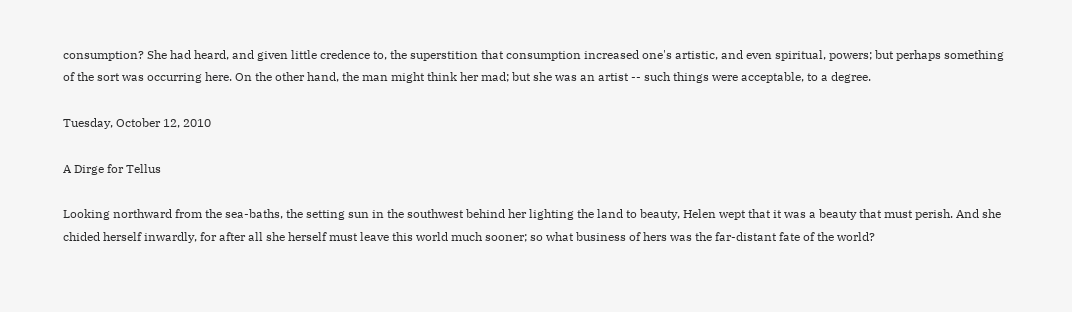consumption? She had heard, and given little credence to, the superstition that consumption increased one's artistic, and even spiritual, powers; but perhaps something of the sort was occurring here. On the other hand, the man might think her mad; but she was an artist -- such things were acceptable, to a degree.

Tuesday, October 12, 2010

A Dirge for Tellus

Looking northward from the sea-baths, the setting sun in the southwest behind her lighting the land to beauty, Helen wept that it was a beauty that must perish. And she chided herself inwardly, for after all she herself must leave this world much sooner; so what business of hers was the far-distant fate of the world?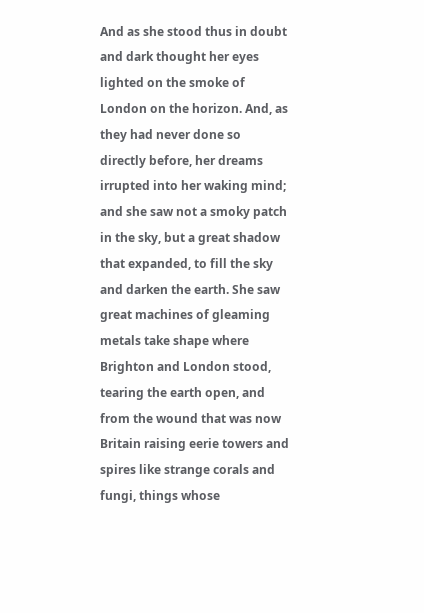And as she stood thus in doubt and dark thought her eyes lighted on the smoke of London on the horizon. And, as they had never done so directly before, her dreams irrupted into her waking mind; and she saw not a smoky patch in the sky, but a great shadow that expanded, to fill the sky and darken the earth. She saw great machines of gleaming metals take shape where Brighton and London stood, tearing the earth open, and from the wound that was now Britain raising eerie towers and spires like strange corals and fungi, things whose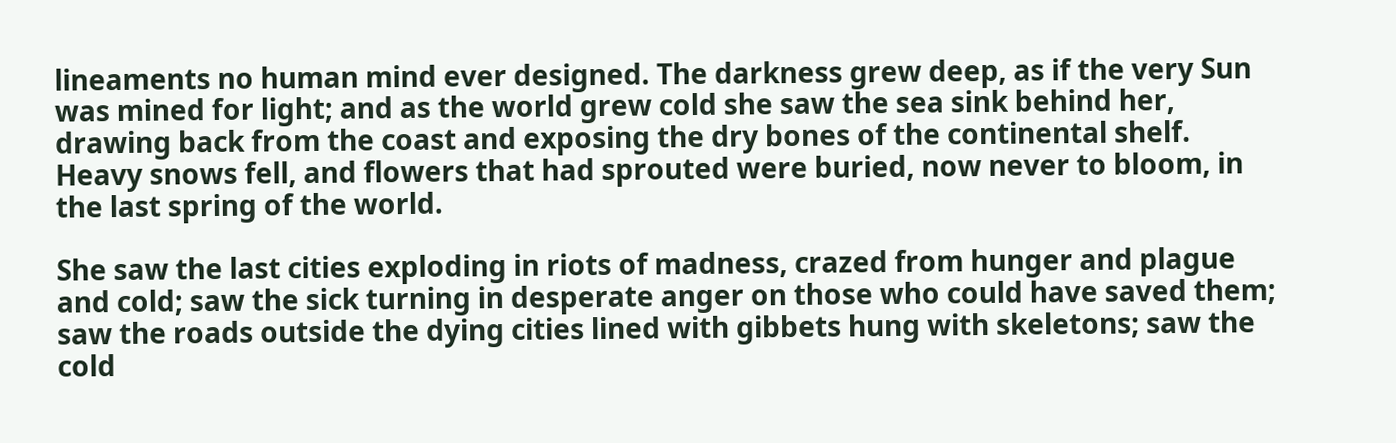lineaments no human mind ever designed. The darkness grew deep, as if the very Sun was mined for light; and as the world grew cold she saw the sea sink behind her, drawing back from the coast and exposing the dry bones of the continental shelf. Heavy snows fell, and flowers that had sprouted were buried, now never to bloom, in the last spring of the world.

She saw the last cities exploding in riots of madness, crazed from hunger and plague and cold; saw the sick turning in desperate anger on those who could have saved them; saw the roads outside the dying cities lined with gibbets hung with skeletons; saw the cold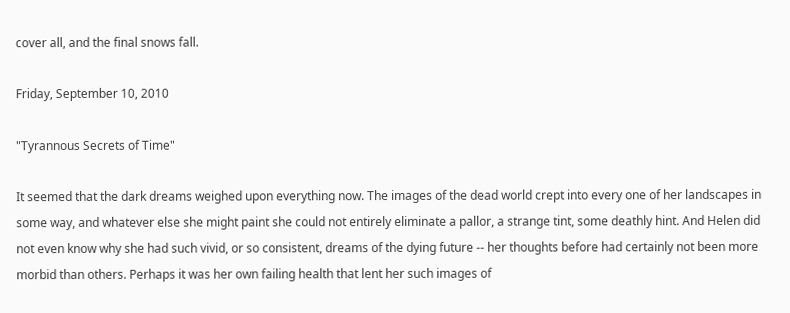cover all, and the final snows fall.

Friday, September 10, 2010

"Tyrannous Secrets of Time"

It seemed that the dark dreams weighed upon everything now. The images of the dead world crept into every one of her landscapes in some way, and whatever else she might paint she could not entirely eliminate a pallor, a strange tint, some deathly hint. And Helen did not even know why she had such vivid, or so consistent, dreams of the dying future -- her thoughts before had certainly not been more morbid than others. Perhaps it was her own failing health that lent her such images of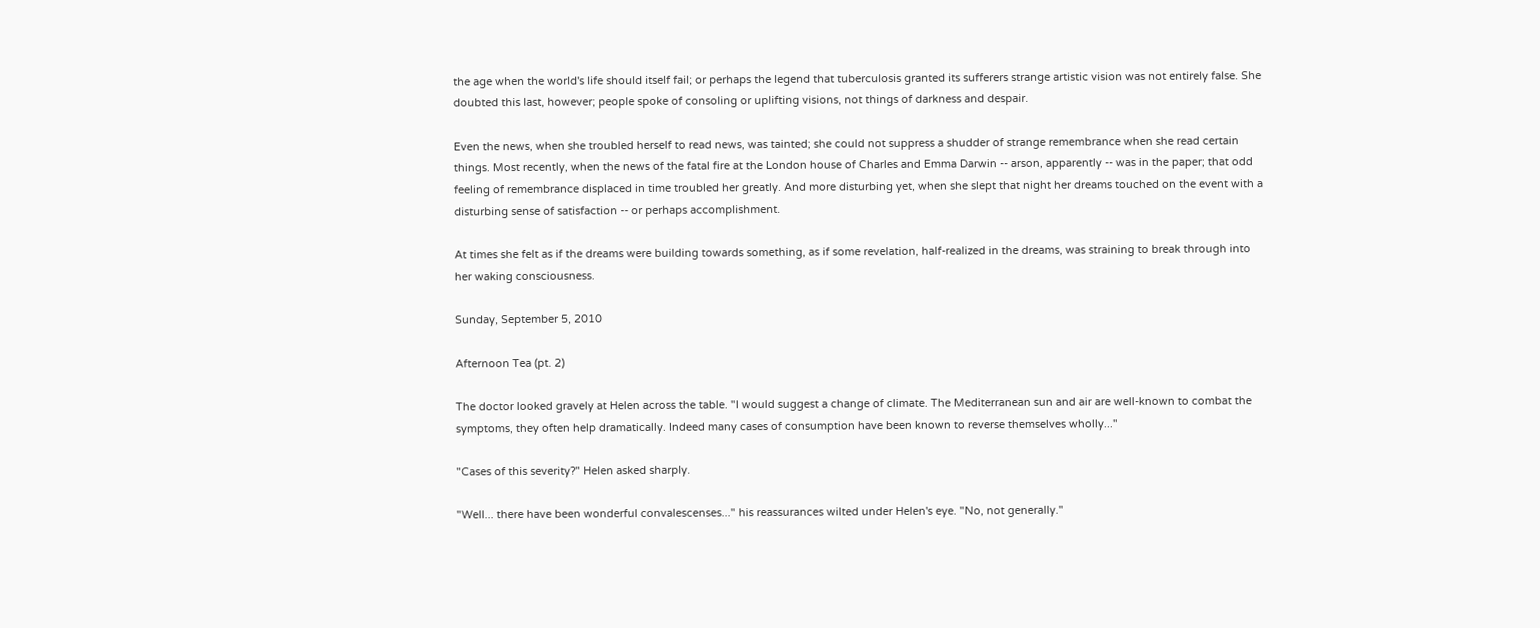the age when the world's life should itself fail; or perhaps the legend that tuberculosis granted its sufferers strange artistic vision was not entirely false. She doubted this last, however; people spoke of consoling or uplifting visions, not things of darkness and despair.

Even the news, when she troubled herself to read news, was tainted; she could not suppress a shudder of strange remembrance when she read certain things. Most recently, when the news of the fatal fire at the London house of Charles and Emma Darwin -- arson, apparently -- was in the paper; that odd feeling of remembrance displaced in time troubled her greatly. And more disturbing yet, when she slept that night her dreams touched on the event with a disturbing sense of satisfaction -- or perhaps accomplishment.

At times she felt as if the dreams were building towards something, as if some revelation, half-realized in the dreams, was straining to break through into her waking consciousness.

Sunday, September 5, 2010

Afternoon Tea (pt. 2)

The doctor looked gravely at Helen across the table. "I would suggest a change of climate. The Mediterranean sun and air are well-known to combat the symptoms, they often help dramatically. Indeed many cases of consumption have been known to reverse themselves wholly..."

"Cases of this severity?" Helen asked sharply.

"Well... there have been wonderful convalescenses..." his reassurances wilted under Helen's eye. "No, not generally."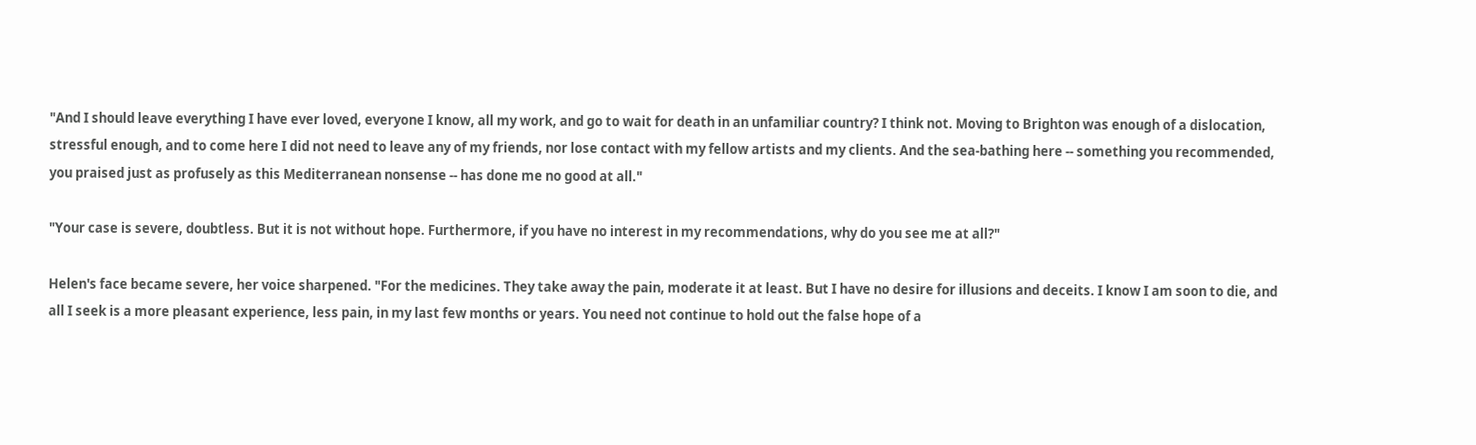"And I should leave everything I have ever loved, everyone I know, all my work, and go to wait for death in an unfamiliar country? I think not. Moving to Brighton was enough of a dislocation, stressful enough, and to come here I did not need to leave any of my friends, nor lose contact with my fellow artists and my clients. And the sea-bathing here -- something you recommended, you praised just as profusely as this Mediterranean nonsense -- has done me no good at all."

"Your case is severe, doubtless. But it is not without hope. Furthermore, if you have no interest in my recommendations, why do you see me at all?"

Helen's face became severe, her voice sharpened. "For the medicines. They take away the pain, moderate it at least. But I have no desire for illusions and deceits. I know I am soon to die, and all I seek is a more pleasant experience, less pain, in my last few months or years. You need not continue to hold out the false hope of a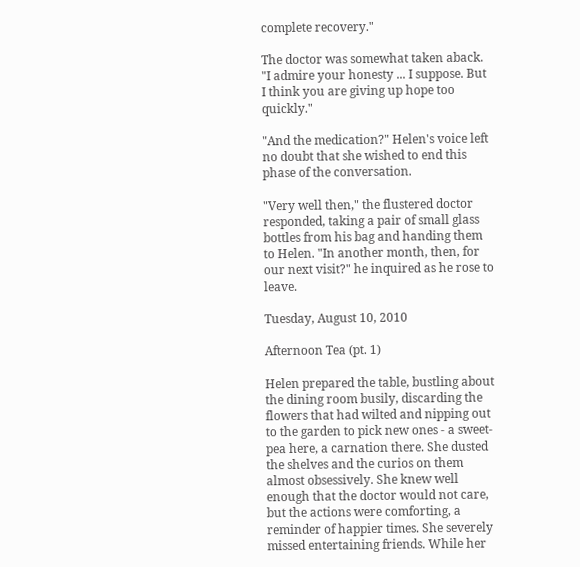complete recovery."

The doctor was somewhat taken aback. "I admire your honesty ... I suppose. But I think you are giving up hope too quickly."

"And the medication?" Helen's voice left no doubt that she wished to end this phase of the conversation.

"Very well then," the flustered doctor responded, taking a pair of small glass bottles from his bag and handing them to Helen. "In another month, then, for our next visit?" he inquired as he rose to leave.

Tuesday, August 10, 2010

Afternoon Tea (pt. 1)

Helen prepared the table, bustling about the dining room busily, discarding the flowers that had wilted and nipping out to the garden to pick new ones - a sweet-pea here, a carnation there. She dusted the shelves and the curios on them almost obsessively. She knew well enough that the doctor would not care, but the actions were comforting, a reminder of happier times. She severely missed entertaining friends. While her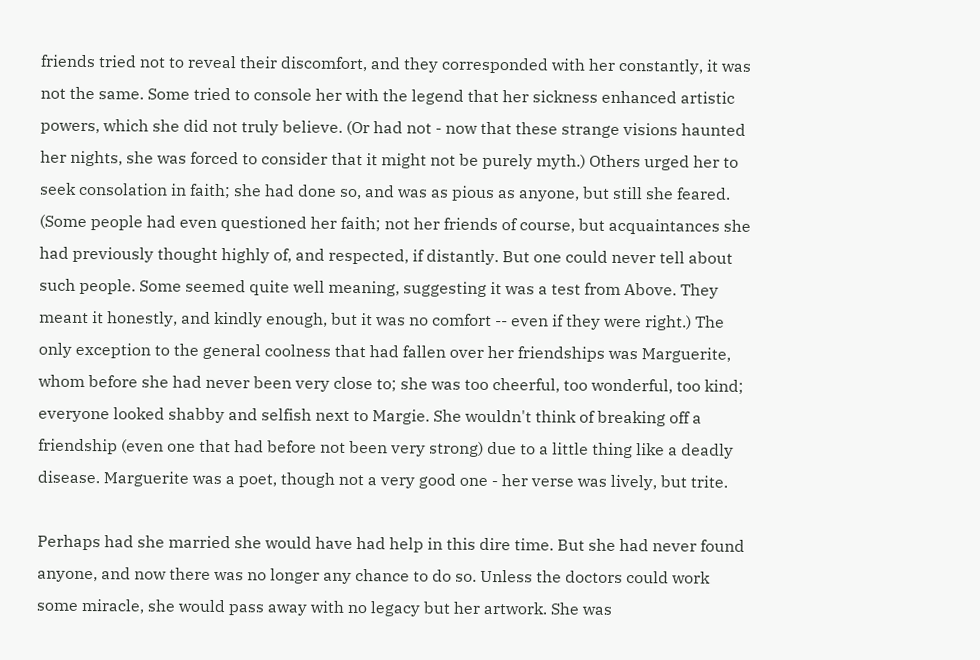friends tried not to reveal their discomfort, and they corresponded with her constantly, it was not the same. Some tried to console her with the legend that her sickness enhanced artistic powers, which she did not truly believe. (Or had not - now that these strange visions haunted her nights, she was forced to consider that it might not be purely myth.) Others urged her to seek consolation in faith; she had done so, and was as pious as anyone, but still she feared. (Some people had even questioned her faith; not her friends of course, but acquaintances she had previously thought highly of, and respected, if distantly. But one could never tell about such people. Some seemed quite well meaning, suggesting it was a test from Above. They meant it honestly, and kindly enough, but it was no comfort -- even if they were right.) The only exception to the general coolness that had fallen over her friendships was Marguerite, whom before she had never been very close to; she was too cheerful, too wonderful, too kind; everyone looked shabby and selfish next to Margie. She wouldn't think of breaking off a friendship (even one that had before not been very strong) due to a little thing like a deadly disease. Marguerite was a poet, though not a very good one - her verse was lively, but trite.

Perhaps had she married she would have had help in this dire time. But she had never found anyone, and now there was no longer any chance to do so. Unless the doctors could work some miracle, she would pass away with no legacy but her artwork. She was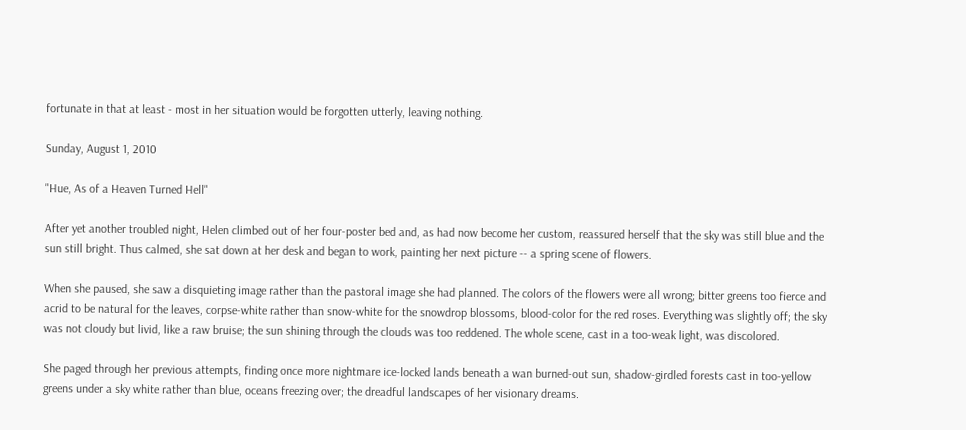fortunate in that at least - most in her situation would be forgotten utterly, leaving nothing.

Sunday, August 1, 2010

"Hue, As of a Heaven Turned Hell"

After yet another troubled night, Helen climbed out of her four-poster bed and, as had now become her custom, reassured herself that the sky was still blue and the sun still bright. Thus calmed, she sat down at her desk and began to work, painting her next picture -- a spring scene of flowers.

When she paused, she saw a disquieting image rather than the pastoral image she had planned. The colors of the flowers were all wrong; bitter greens too fierce and acrid to be natural for the leaves, corpse-white rather than snow-white for the snowdrop blossoms, blood-color for the red roses. Everything was slightly off; the sky was not cloudy but livid, like a raw bruise; the sun shining through the clouds was too reddened. The whole scene, cast in a too-weak light, was discolored.

She paged through her previous attempts, finding once more nightmare ice-locked lands beneath a wan burned-out sun, shadow-girdled forests cast in too-yellow greens under a sky white rather than blue, oceans freezing over; the dreadful landscapes of her visionary dreams.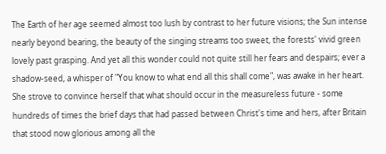The Earth of her age seemed almost too lush by contrast to her future visions; the Sun intense nearly beyond bearing, the beauty of the singing streams too sweet, the forests' vivid green lovely past grasping. And yet all this wonder could not quite still her fears and despairs; ever a shadow-seed, a whisper of "You know to what end all this shall come", was awake in her heart. She strove to convince herself that what should occur in the measureless future - some hundreds of times the brief days that had passed between Christ's time and hers, after Britain that stood now glorious among all the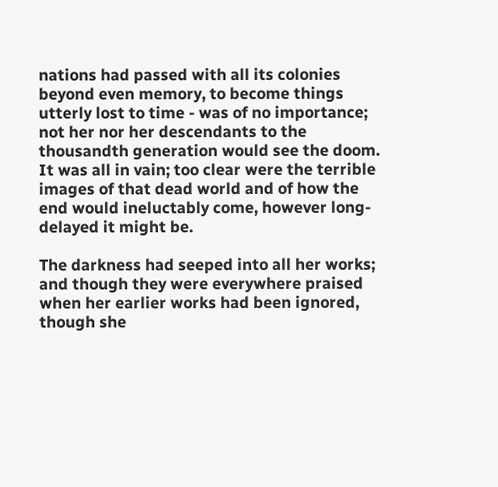nations had passed with all its colonies beyond even memory, to become things utterly lost to time - was of no importance; not her nor her descendants to the thousandth generation would see the doom. It was all in vain; too clear were the terrible images of that dead world and of how the end would ineluctably come, however long-delayed it might be.

The darkness had seeped into all her works; and though they were everywhere praised when her earlier works had been ignored, though she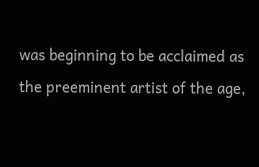was beginning to be acclaimed as the preeminent artist of the age,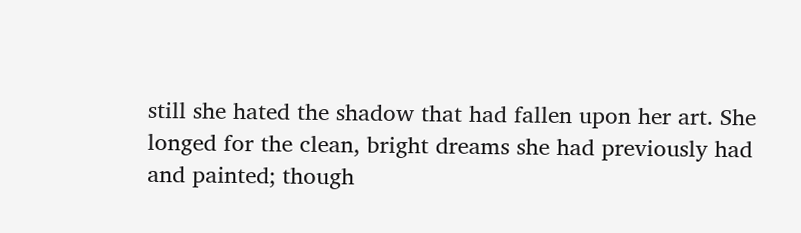still she hated the shadow that had fallen upon her art. She longed for the clean, bright dreams she had previously had and painted; though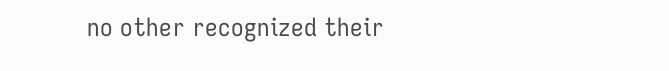no other recognized their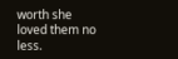worth she loved them no less.